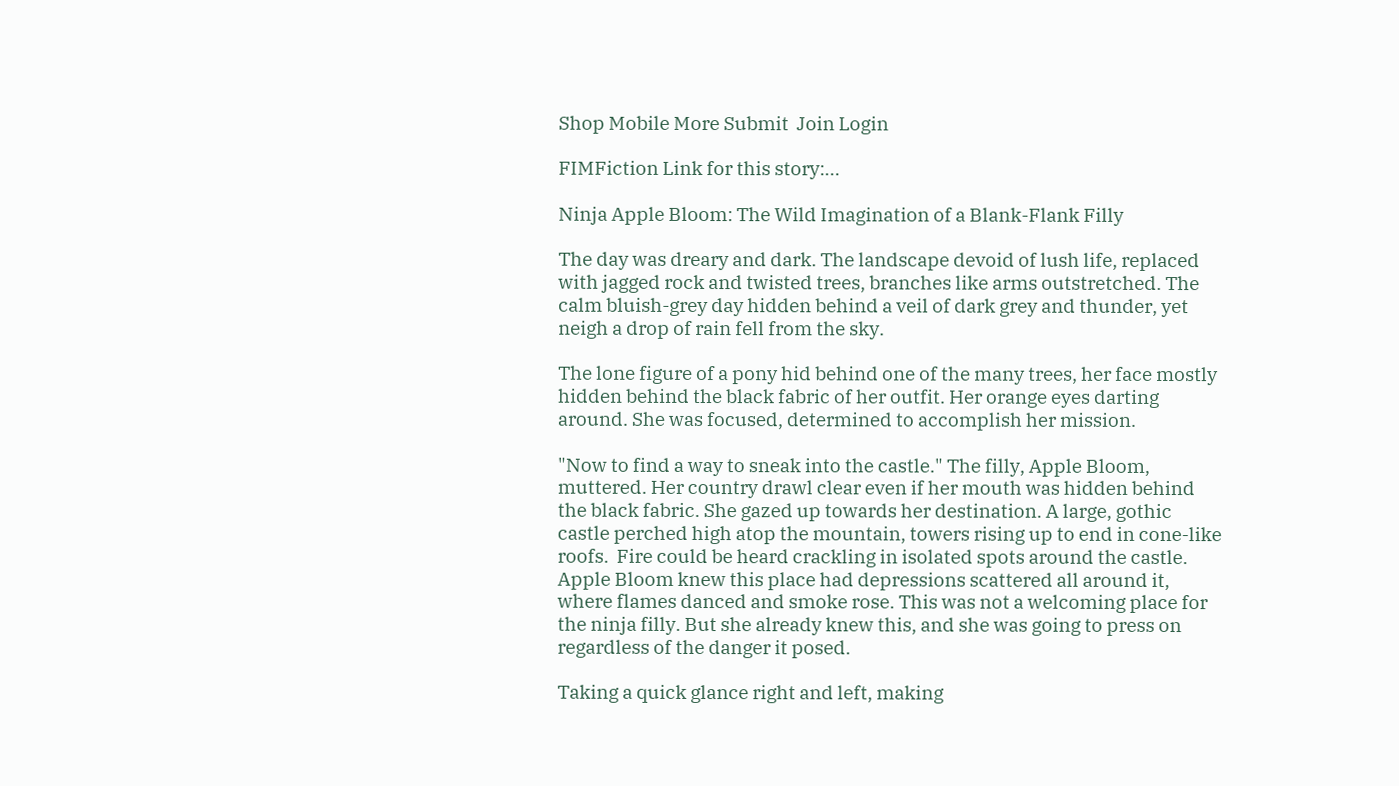Shop Mobile More Submit  Join Login

FIMFiction Link for this story:…

Ninja Apple Bloom: The Wild Imagination of a Blank-Flank Filly

The day was dreary and dark. The landscape devoid of lush life, replaced with jagged rock and twisted trees, branches like arms outstretched. The calm bluish-grey day hidden behind a veil of dark grey and thunder, yet neigh a drop of rain fell from the sky.

The lone figure of a pony hid behind one of the many trees, her face mostly hidden behind the black fabric of her outfit. Her orange eyes darting around. She was focused, determined to accomplish her mission.

"Now to find a way to sneak into the castle." The filly, Apple Bloom, muttered. Her country drawl clear even if her mouth was hidden behind the black fabric. She gazed up towards her destination. A large, gothic castle perched high atop the mountain, towers rising up to end in cone-like roofs.  Fire could be heard crackling in isolated spots around the castle. Apple Bloom knew this place had depressions scattered all around it, where flames danced and smoke rose. This was not a welcoming place for the ninja filly. But she already knew this, and she was going to press on regardless of the danger it posed.

Taking a quick glance right and left, making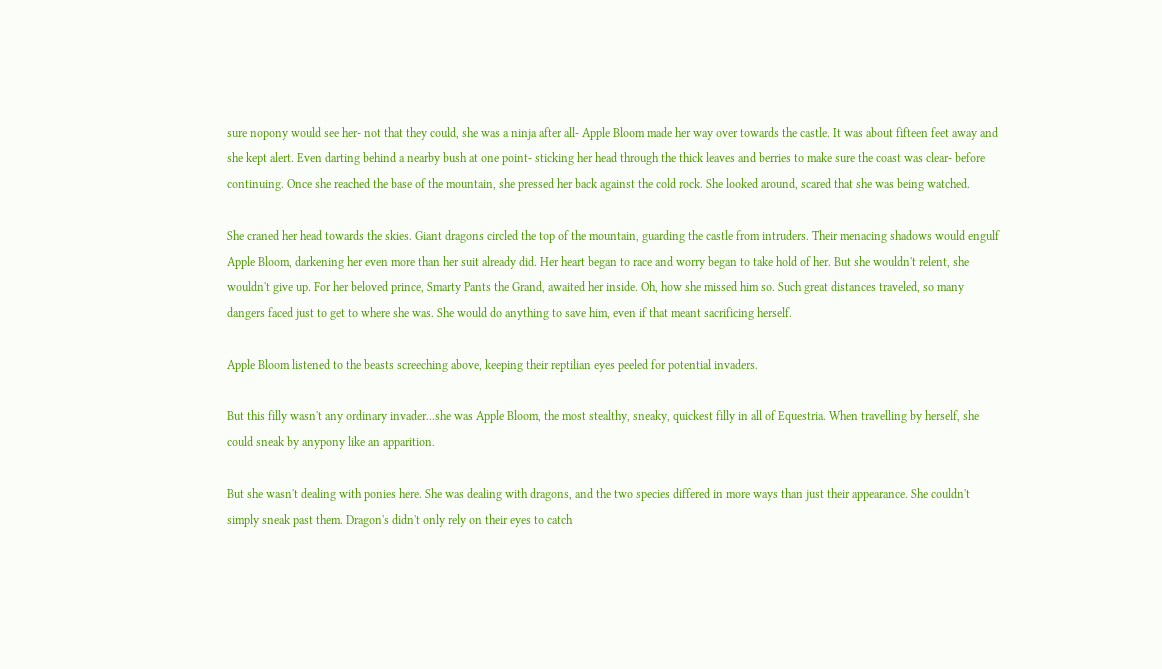sure nopony would see her- not that they could, she was a ninja after all- Apple Bloom made her way over towards the castle. It was about fifteen feet away and she kept alert. Even darting behind a nearby bush at one point- sticking her head through the thick leaves and berries to make sure the coast was clear- before continuing. Once she reached the base of the mountain, she pressed her back against the cold rock. She looked around, scared that she was being watched.

She craned her head towards the skies. Giant dragons circled the top of the mountain, guarding the castle from intruders. Their menacing shadows would engulf Apple Bloom, darkening her even more than her suit already did. Her heart began to race and worry began to take hold of her. But she wouldn't relent, she wouldn't give up. For her beloved prince, Smarty Pants the Grand, awaited her inside. Oh, how she missed him so. Such great distances traveled, so many dangers faced just to get to where she was. She would do anything to save him, even if that meant sacrificing herself.

Apple Bloom listened to the beasts screeching above, keeping their reptilian eyes peeled for potential invaders.

But this filly wasn't any ordinary invader...she was Apple Bloom, the most stealthy, sneaky, quickest filly in all of Equestria. When travelling by herself, she could sneak by anypony like an apparition.

But she wasn't dealing with ponies here. She was dealing with dragons, and the two species differed in more ways than just their appearance. She couldn't simply sneak past them. Dragon's didn't only rely on their eyes to catch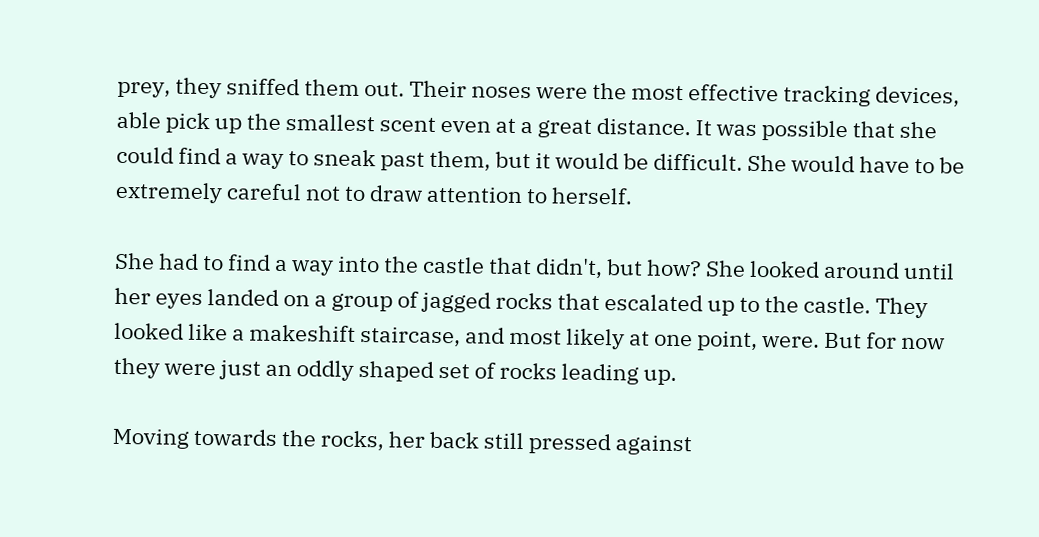prey, they sniffed them out. Their noses were the most effective tracking devices, able pick up the smallest scent even at a great distance. It was possible that she could find a way to sneak past them, but it would be difficult. She would have to be extremely careful not to draw attention to herself.

She had to find a way into the castle that didn't, but how? She looked around until her eyes landed on a group of jagged rocks that escalated up to the castle. They looked like a makeshift staircase, and most likely at one point, were. But for now they were just an oddly shaped set of rocks leading up.

Moving towards the rocks, her back still pressed against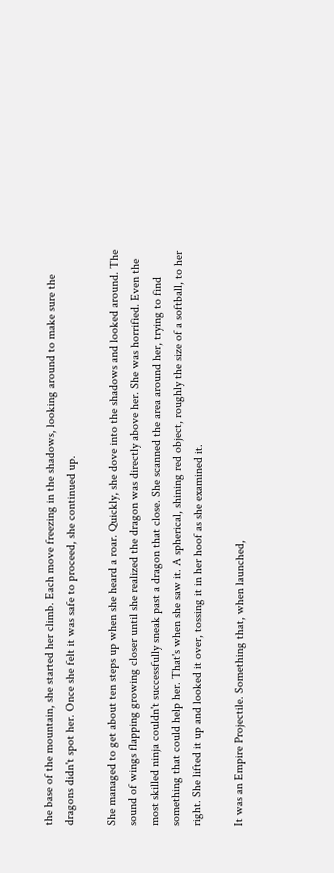the base of the mountain, she started her climb. Each move freezing in the shadows, looking around to make sure the dragons didn't spot her. Once she felt it was safe to proceed, she continued up.

She managed to get about ten steps up when she heard a roar. Quickly, she dove into the shadows and looked around. The sound of wings flapping growing closer until she realized the dragon was directly above her. She was horrified. Even the most skilled ninja couldn't successfully sneak past a dragon that close. She scanned the area around her, trying to find something that could help her. That's when she saw it. A spherical, shining red object, roughly the size of a softball, to her right. She lifted it up and looked it over, tossing it in her hoof as she examined it.

It was an Empire Projectile. Something that, when launched,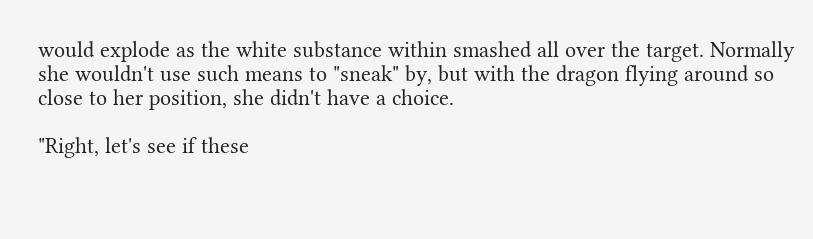would explode as the white substance within smashed all over the target. Normally she wouldn't use such means to "sneak" by, but with the dragon flying around so close to her position, she didn't have a choice.

"Right, let's see if these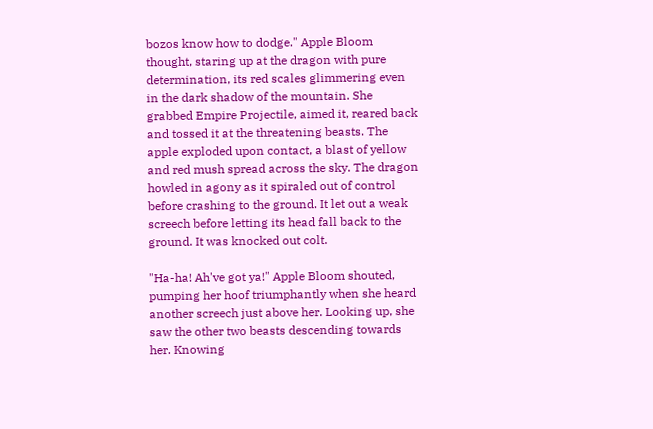bozos know how to dodge." Apple Bloom thought, staring up at the dragon with pure determination, its red scales glimmering even in the dark shadow of the mountain. She grabbed Empire Projectile, aimed it, reared back and tossed it at the threatening beasts. The apple exploded upon contact, a blast of yellow and red mush spread across the sky. The dragon howled in agony as it spiraled out of control before crashing to the ground. It let out a weak screech before letting its head fall back to the ground. It was knocked out colt.

"Ha-ha! Ah've got ya!" Apple Bloom shouted, pumping her hoof triumphantly when she heard another screech just above her. Looking up, she saw the other two beasts descending towards her. Knowing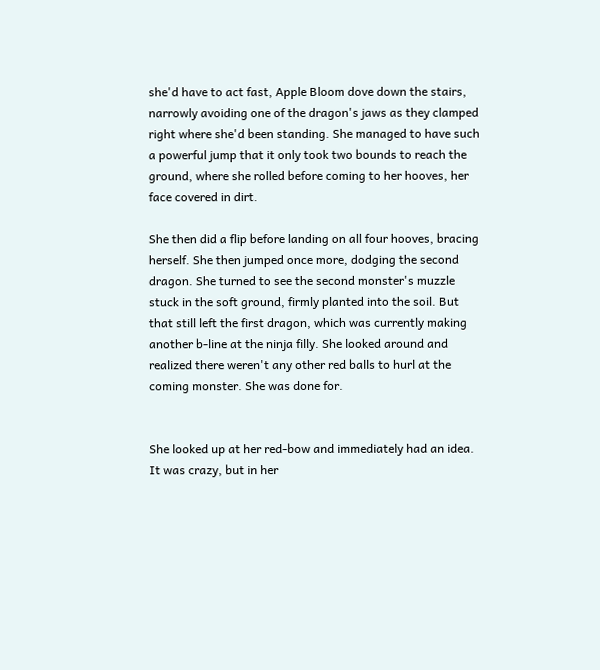she'd have to act fast, Apple Bloom dove down the stairs, narrowly avoiding one of the dragon's jaws as they clamped right where she'd been standing. She managed to have such a powerful jump that it only took two bounds to reach the ground, where she rolled before coming to her hooves, her face covered in dirt.

She then did a flip before landing on all four hooves, bracing herself. She then jumped once more, dodging the second dragon. She turned to see the second monster's muzzle stuck in the soft ground, firmly planted into the soil. But that still left the first dragon, which was currently making another b-line at the ninja filly. She looked around and realized there weren't any other red balls to hurl at the coming monster. She was done for.


She looked up at her red-bow and immediately had an idea. It was crazy, but in her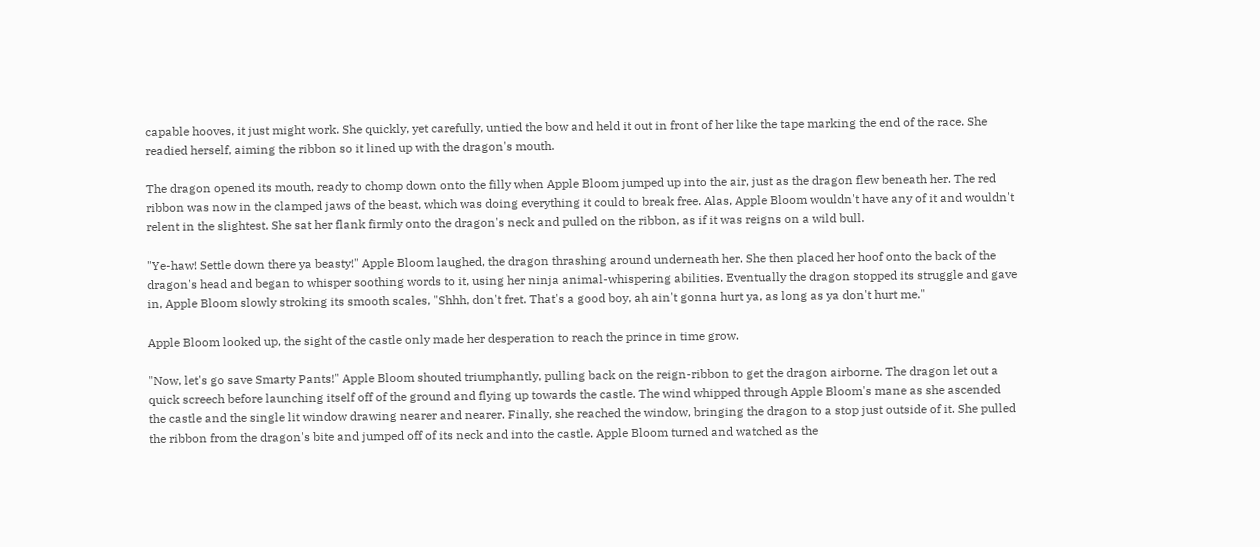capable hooves, it just might work. She quickly, yet carefully, untied the bow and held it out in front of her like the tape marking the end of the race. She readied herself, aiming the ribbon so it lined up with the dragon's mouth.

The dragon opened its mouth, ready to chomp down onto the filly when Apple Bloom jumped up into the air, just as the dragon flew beneath her. The red ribbon was now in the clamped jaws of the beast, which was doing everything it could to break free. Alas, Apple Bloom wouldn't have any of it and wouldn't relent in the slightest. She sat her flank firmly onto the dragon's neck and pulled on the ribbon, as if it was reigns on a wild bull.

"Ye-haw! Settle down there ya beasty!" Apple Bloom laughed, the dragon thrashing around underneath her. She then placed her hoof onto the back of the dragon's head and began to whisper soothing words to it, using her ninja animal-whispering abilities. Eventually the dragon stopped its struggle and gave in, Apple Bloom slowly stroking its smooth scales, "Shhh, don't fret. That's a good boy, ah ain't gonna hurt ya, as long as ya don't hurt me."

Apple Bloom looked up, the sight of the castle only made her desperation to reach the prince in time grow.

"Now, let's go save Smarty Pants!" Apple Bloom shouted triumphantly, pulling back on the reign-ribbon to get the dragon airborne. The dragon let out a quick screech before launching itself off of the ground and flying up towards the castle. The wind whipped through Apple Bloom's mane as she ascended the castle and the single lit window drawing nearer and nearer. Finally, she reached the window, bringing the dragon to a stop just outside of it. She pulled the ribbon from the dragon's bite and jumped off of its neck and into the castle. Apple Bloom turned and watched as the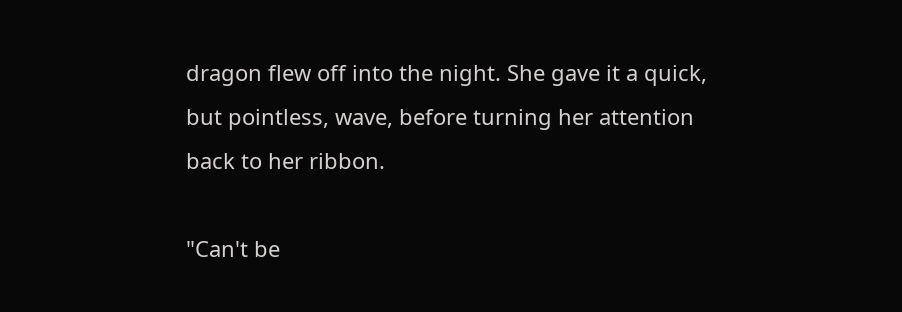dragon flew off into the night. She gave it a quick, but pointless, wave, before turning her attention back to her ribbon.

"Can't be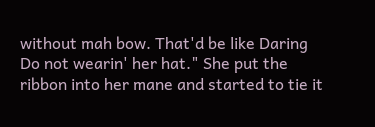without mah bow. That'd be like Daring Do not wearin' her hat." She put the ribbon into her mane and started to tie it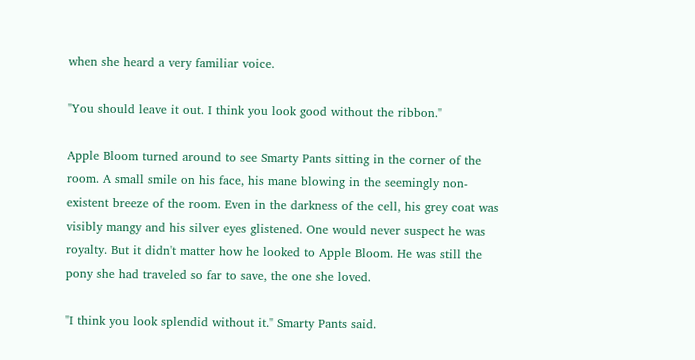when she heard a very familiar voice.

"You should leave it out. I think you look good without the ribbon."

Apple Bloom turned around to see Smarty Pants sitting in the corner of the room. A small smile on his face, his mane blowing in the seemingly non-existent breeze of the room. Even in the darkness of the cell, his grey coat was visibly mangy and his silver eyes glistened. One would never suspect he was royalty. But it didn't matter how he looked to Apple Bloom. He was still the pony she had traveled so far to save, the one she loved.

"I think you look splendid without it." Smarty Pants said.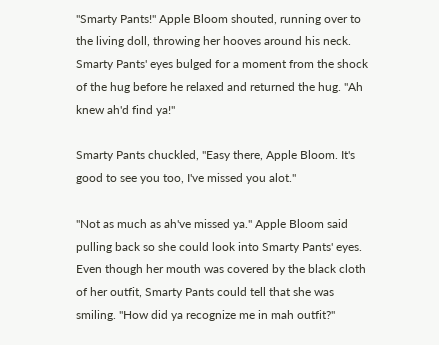"Smarty Pants!" Apple Bloom shouted, running over to the living doll, throwing her hooves around his neck. Smarty Pants' eyes bulged for a moment from the shock of the hug before he relaxed and returned the hug. "Ah knew ah'd find ya!"

Smarty Pants chuckled, "Easy there, Apple Bloom. It's good to see you too, I've missed you alot."

"Not as much as ah've missed ya." Apple Bloom said pulling back so she could look into Smarty Pants' eyes. Even though her mouth was covered by the black cloth of her outfit, Smarty Pants could tell that she was smiling. "How did ya recognize me in mah outfit?"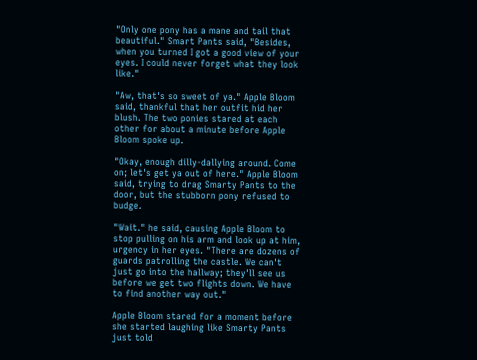"Only one pony has a mane and tail that beautiful." Smart Pants said, "Besides, when you turned I got a good view of your eyes. I could never forget what they look like."

"Aw, that's so sweet of ya." Apple Bloom said, thankful that her outfit hid her blush. The two ponies stared at each other for about a minute before Apple Bloom spoke up.

"Okay, enough dilly-dallying around. Come on; let's get ya out of here." Apple Bloom said, trying to drag Smarty Pants to the door, but the stubborn pony refused to budge.

"Wait." he said, causing Apple Bloom to stop pulling on his arm and look up at him, urgency in her eyes. "There are dozens of guards patrolling the castle. We can't just go into the hallway; they'll see us before we get two flights down. We have to find another way out."

Apple Bloom stared for a moment before she started laughing like Smarty Pants just told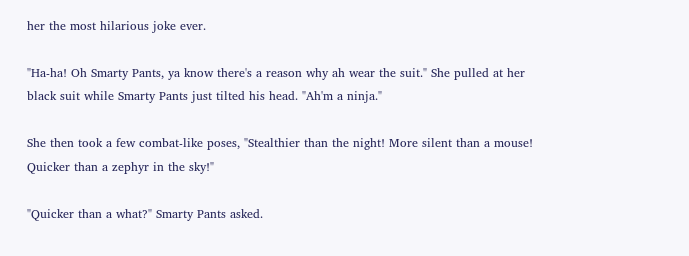her the most hilarious joke ever.

"Ha-ha! Oh Smarty Pants, ya know there's a reason why ah wear the suit." She pulled at her black suit while Smarty Pants just tilted his head. "Ah'm a ninja."

She then took a few combat-like poses, "Stealthier than the night! More silent than a mouse! Quicker than a zephyr in the sky!"

"Quicker than a what?" Smarty Pants asked.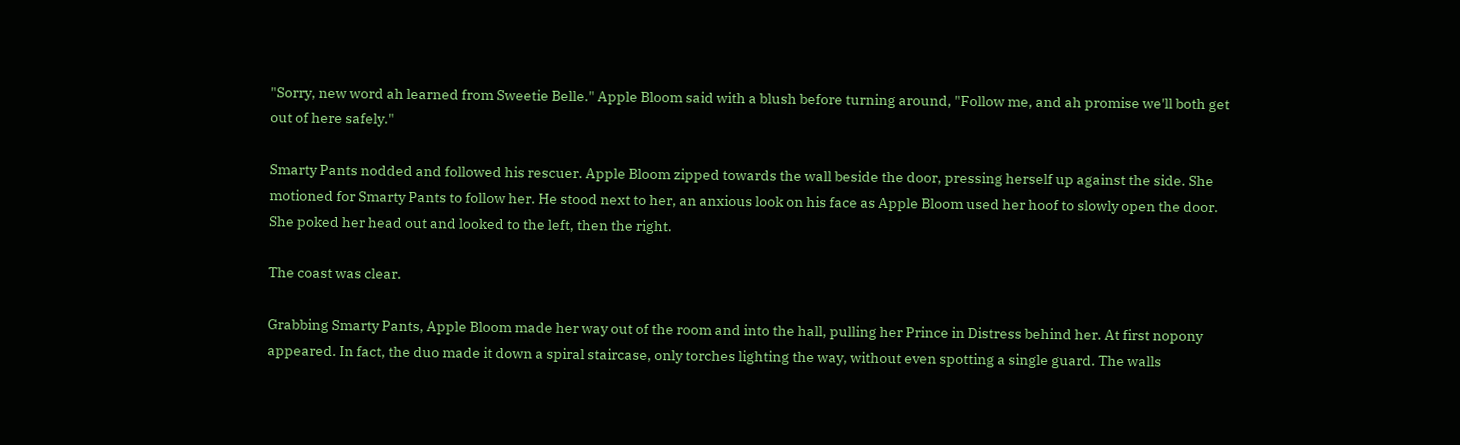"Sorry, new word ah learned from Sweetie Belle." Apple Bloom said with a blush before turning around, "Follow me, and ah promise we'll both get out of here safely."

Smarty Pants nodded and followed his rescuer. Apple Bloom zipped towards the wall beside the door, pressing herself up against the side. She motioned for Smarty Pants to follow her. He stood next to her, an anxious look on his face as Apple Bloom used her hoof to slowly open the door. She poked her head out and looked to the left, then the right.

The coast was clear.

Grabbing Smarty Pants, Apple Bloom made her way out of the room and into the hall, pulling her Prince in Distress behind her. At first nopony appeared. In fact, the duo made it down a spiral staircase, only torches lighting the way, without even spotting a single guard. The walls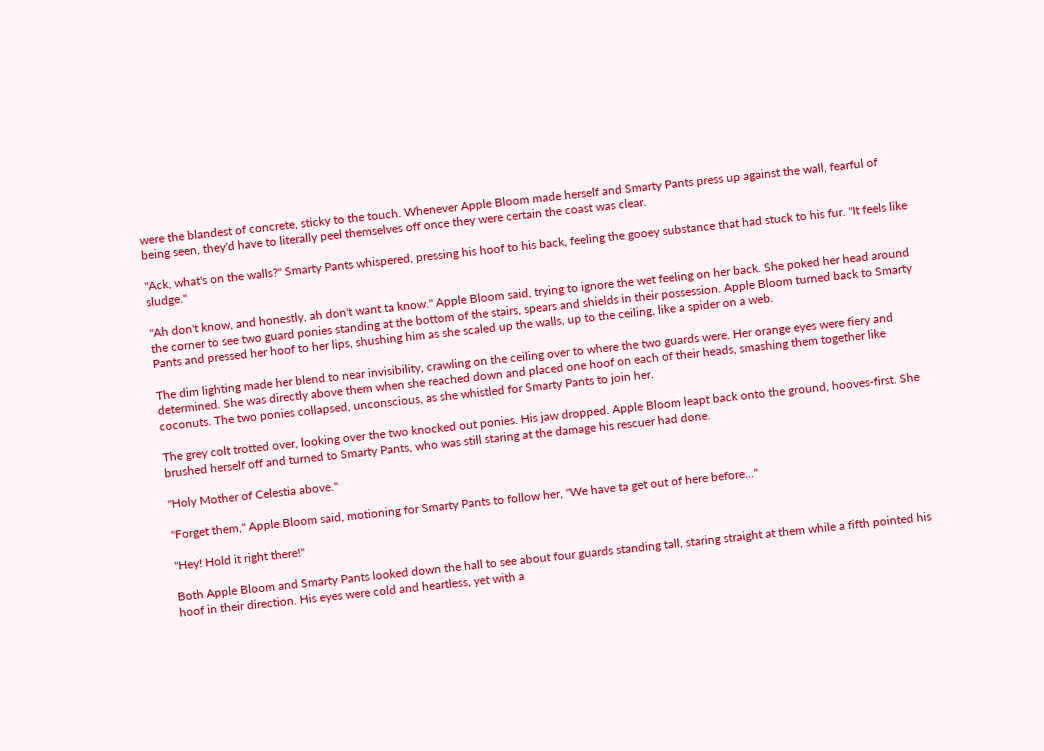were the blandest of concrete, sticky to the touch. Whenever Apple Bloom made herself and Smarty Pants press up against the wall, fearful of being seen, they'd have to literally peel themselves off once they were certain the coast was clear.

"Ack, what's on the walls?" Smarty Pants whispered, pressing his hoof to his back, feeling the gooey substance that had stuck to his fur. "It feels like sludge."

"Ah don't know, and honestly, ah don't want ta know." Apple Bloom said, trying to ignore the wet feeling on her back. She poked her head around the corner to see two guard ponies standing at the bottom of the stairs, spears and shields in their possession. Apple Bloom turned back to Smarty Pants and pressed her hoof to her lips, shushing him as she scaled up the walls, up to the ceiling, like a spider on a web.

The dim lighting made her blend to near invisibility, crawling on the ceiling over to where the two guards were. Her orange eyes were fiery and determined. She was directly above them when she reached down and placed one hoof on each of their heads, smashing them together like coconuts. The two ponies collapsed, unconscious, as she whistled for Smarty Pants to join her.

The grey colt trotted over, looking over the two knocked out ponies. His jaw dropped. Apple Bloom leapt back onto the ground, hooves-first. She brushed herself off and turned to Smarty Pants, who was still staring at the damage his rescuer had done.

"Holy Mother of Celestia above."

"Forget them," Apple Bloom said, motioning for Smarty Pants to follow her, "We have ta get out of here before..."

"Hey! Hold it right there!"

Both Apple Bloom and Smarty Pants looked down the hall to see about four guards standing tall, staring straight at them while a fifth pointed his hoof in their direction. His eyes were cold and heartless, yet with a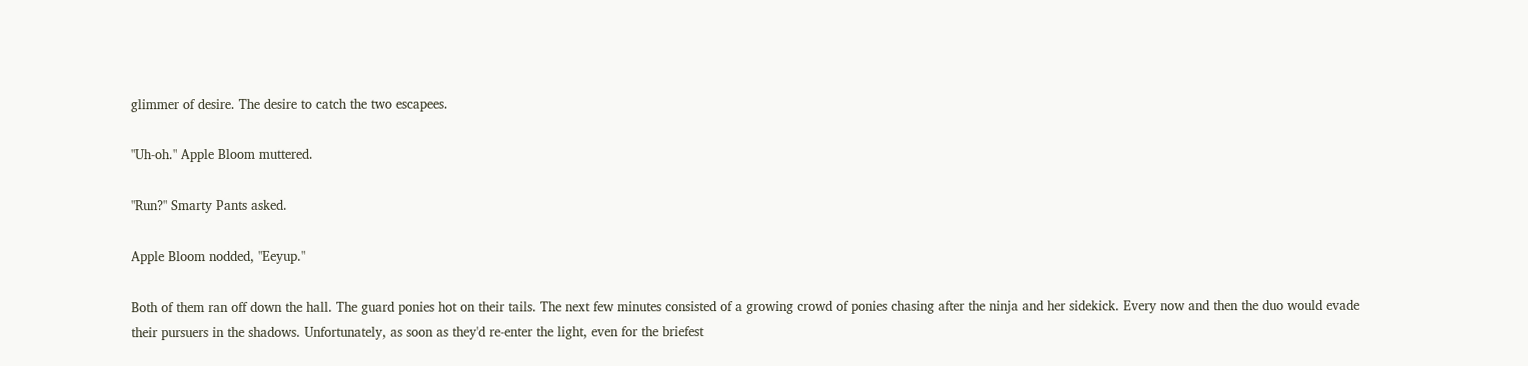glimmer of desire. The desire to catch the two escapees.

"Uh-oh." Apple Bloom muttered.

"Run?" Smarty Pants asked.

Apple Bloom nodded, "Eeyup."

Both of them ran off down the hall. The guard ponies hot on their tails. The next few minutes consisted of a growing crowd of ponies chasing after the ninja and her sidekick. Every now and then the duo would evade their pursuers in the shadows. Unfortunately, as soon as they'd re-enter the light, even for the briefest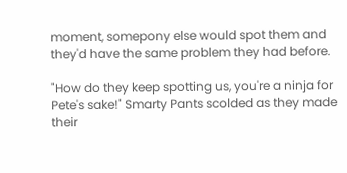moment, somepony else would spot them and they'd have the same problem they had before.

"How do they keep spotting us, you're a ninja for Pete's sake!" Smarty Pants scolded as they made their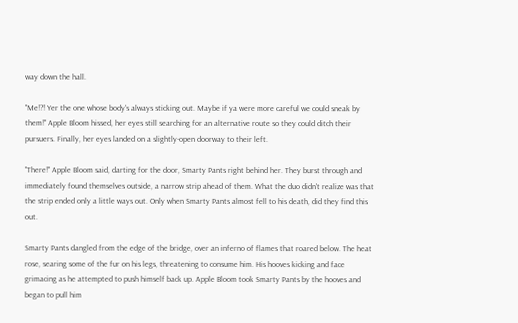way down the hall.

"Me!?! Yer the one whose body's always sticking out. Maybe if ya were more careful we could sneak by them!" Apple Bloom hissed, her eyes still searching for an alternative route so they could ditch their pursuers. Finally, her eyes landed on a slightly-open doorway to their left.

"There!" Apple Bloom said, darting for the door, Smarty Pants right behind her. They burst through and immediately found themselves outside, a narrow strip ahead of them. What the duo didn't realize was that the strip ended only a little ways out. Only when Smarty Pants almost fell to his death, did they find this out.

Smarty Pants dangled from the edge of the bridge, over an inferno of flames that roared below. The heat rose, searing some of the fur on his legs, threatening to consume him. His hooves kicking and face grimacing as he attempted to push himself back up. Apple Bloom took Smarty Pants by the hooves and began to pull him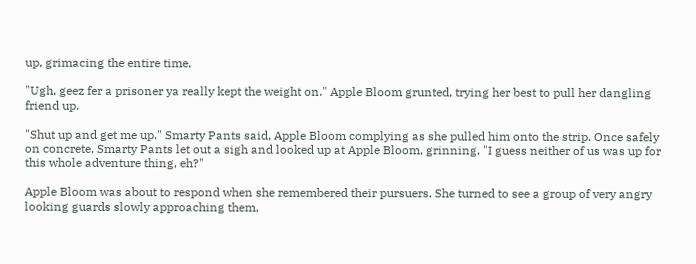up, grimacing the entire time.

"Ugh, geez fer a prisoner ya really kept the weight on." Apple Bloom grunted, trying her best to pull her dangling friend up.

"Shut up and get me up." Smarty Pants said, Apple Bloom complying as she pulled him onto the strip. Once safely on concrete, Smarty Pants let out a sigh and looked up at Apple Bloom, grinning, "I guess neither of us was up for this whole adventure thing, eh?"

Apple Bloom was about to respond when she remembered their pursuers. She turned to see a group of very angry looking guards slowly approaching them,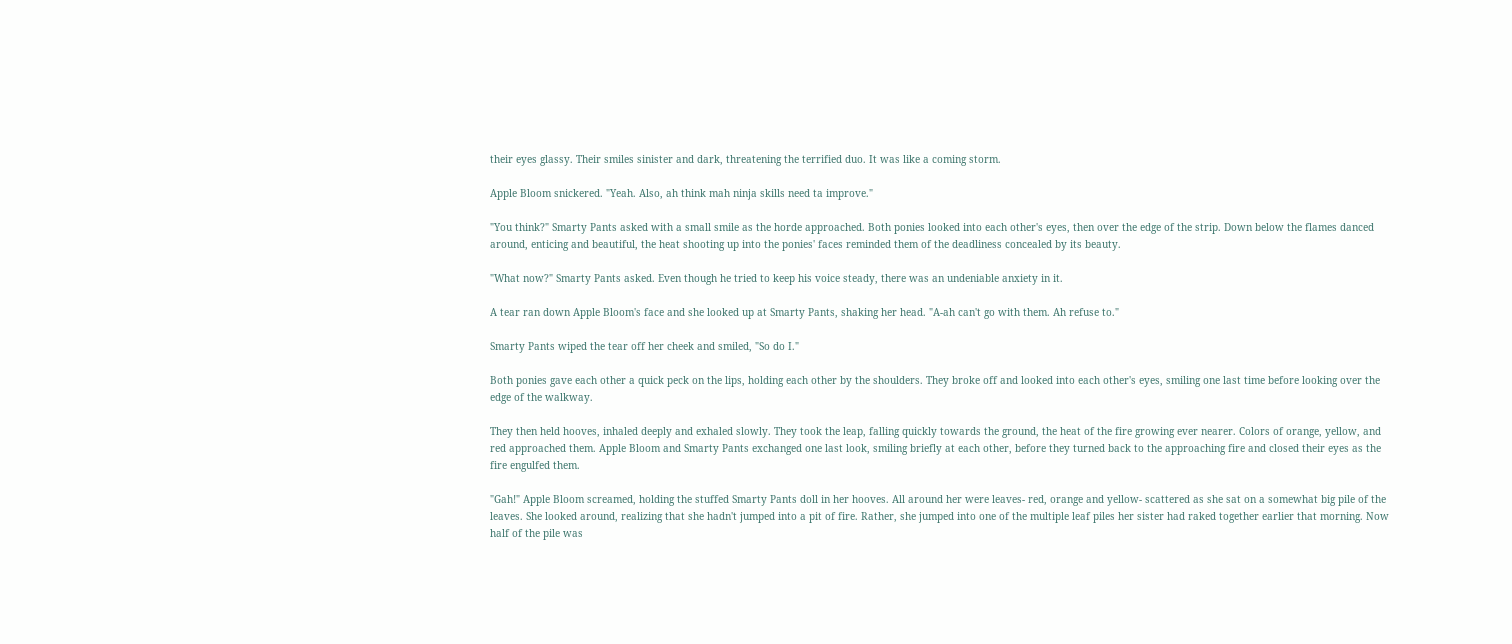their eyes glassy. Their smiles sinister and dark, threatening the terrified duo. It was like a coming storm.

Apple Bloom snickered. "Yeah. Also, ah think mah ninja skills need ta improve."

"You think?" Smarty Pants asked with a small smile as the horde approached. Both ponies looked into each other's eyes, then over the edge of the strip. Down below the flames danced around, enticing and beautiful, the heat shooting up into the ponies' faces reminded them of the deadliness concealed by its beauty.

"What now?" Smarty Pants asked. Even though he tried to keep his voice steady, there was an undeniable anxiety in it.

A tear ran down Apple Bloom's face and she looked up at Smarty Pants, shaking her head. "A-ah can't go with them. Ah refuse to."

Smarty Pants wiped the tear off her cheek and smiled, "So do I."

Both ponies gave each other a quick peck on the lips, holding each other by the shoulders. They broke off and looked into each other's eyes, smiling one last time before looking over the edge of the walkway.

They then held hooves, inhaled deeply and exhaled slowly. They took the leap, falling quickly towards the ground, the heat of the fire growing ever nearer. Colors of orange, yellow, and red approached them. Apple Bloom and Smarty Pants exchanged one last look, smiling briefly at each other, before they turned back to the approaching fire and closed their eyes as the fire engulfed them.

"Gah!" Apple Bloom screamed, holding the stuffed Smarty Pants doll in her hooves. All around her were leaves- red, orange and yellow- scattered as she sat on a somewhat big pile of the leaves. She looked around, realizing that she hadn't jumped into a pit of fire. Rather, she jumped into one of the multiple leaf piles her sister had raked together earlier that morning. Now half of the pile was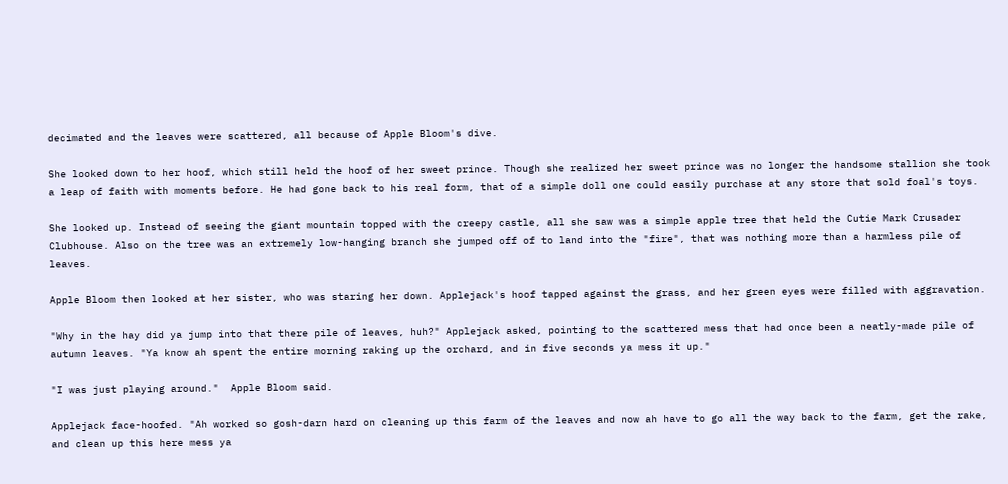decimated and the leaves were scattered, all because of Apple Bloom's dive.

She looked down to her hoof, which still held the hoof of her sweet prince. Though she realized her sweet prince was no longer the handsome stallion she took a leap of faith with moments before. He had gone back to his real form, that of a simple doll one could easily purchase at any store that sold foal's toys.

She looked up. Instead of seeing the giant mountain topped with the creepy castle, all she saw was a simple apple tree that held the Cutie Mark Crusader Clubhouse. Also on the tree was an extremely low-hanging branch she jumped off of to land into the "fire", that was nothing more than a harmless pile of leaves.

Apple Bloom then looked at her sister, who was staring her down. Applejack's hoof tapped against the grass, and her green eyes were filled with aggravation.

"Why in the hay did ya jump into that there pile of leaves, huh?" Applejack asked, pointing to the scattered mess that had once been a neatly-made pile of autumn leaves. "Ya know ah spent the entire morning raking up the orchard, and in five seconds ya mess it up."

"I was just playing around."  Apple Bloom said.

Applejack face-hoofed. "Ah worked so gosh-darn hard on cleaning up this farm of the leaves and now ah have to go all the way back to the farm, get the rake, and clean up this here mess ya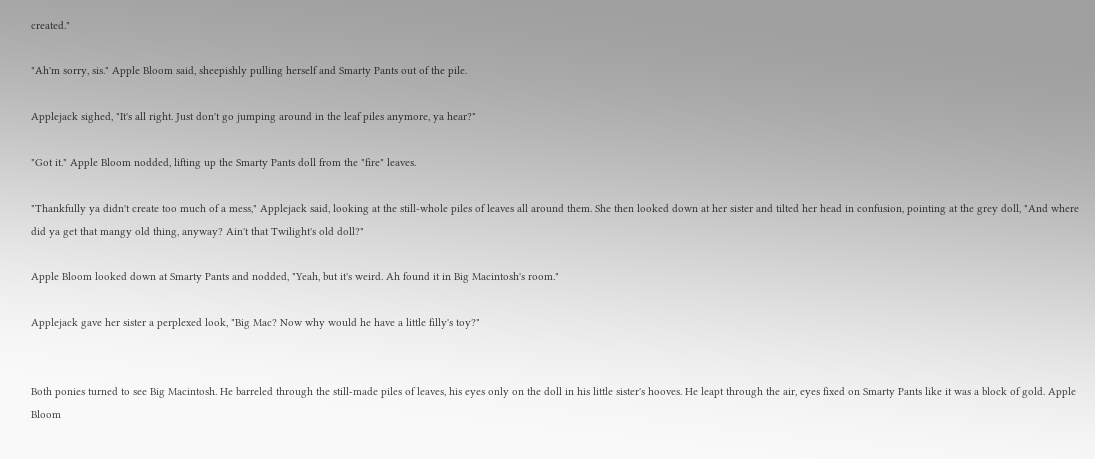created."

"Ah'm sorry, sis." Apple Bloom said, sheepishly pulling herself and Smarty Pants out of the pile.

Applejack sighed, "It's all right. Just don't go jumping around in the leaf piles anymore, ya hear?"

"Got it." Apple Bloom nodded, lifting up the Smarty Pants doll from the "fire" leaves.

"Thankfully ya didn't create too much of a mess," Applejack said, looking at the still-whole piles of leaves all around them. She then looked down at her sister and tilted her head in confusion, pointing at the grey doll, "And where did ya get that mangy old thing, anyway? Ain't that Twilight's old doll?"

Apple Bloom looked down at Smarty Pants and nodded, "Yeah, but it's weird. Ah found it in Big Macintosh's room."

Applejack gave her sister a perplexed look, "Big Mac? Now why would he have a little filly's toy?"


Both ponies turned to see Big Macintosh. He barreled through the still-made piles of leaves, his eyes only on the doll in his little sister's hooves. He leapt through the air, eyes fixed on Smarty Pants like it was a block of gold. Apple Bloom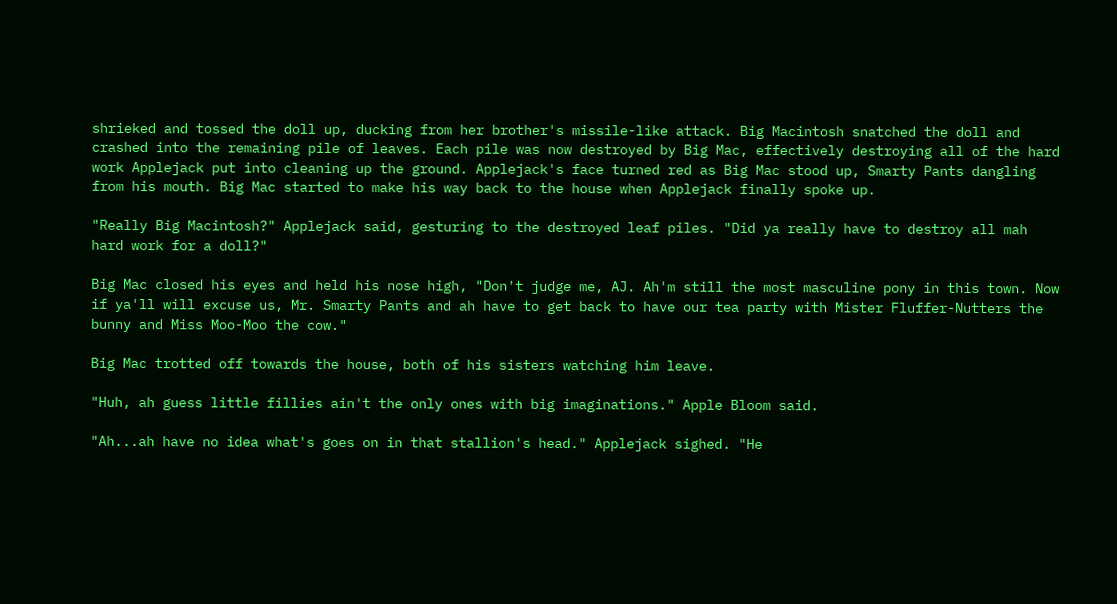shrieked and tossed the doll up, ducking from her brother's missile-like attack. Big Macintosh snatched the doll and crashed into the remaining pile of leaves. Each pile was now destroyed by Big Mac, effectively destroying all of the hard work Applejack put into cleaning up the ground. Applejack's face turned red as Big Mac stood up, Smarty Pants dangling from his mouth. Big Mac started to make his way back to the house when Applejack finally spoke up.

"Really Big Macintosh?" Applejack said, gesturing to the destroyed leaf piles. "Did ya really have to destroy all mah hard work for a doll?"

Big Mac closed his eyes and held his nose high, "Don't judge me, AJ. Ah'm still the most masculine pony in this town. Now if ya'll will excuse us, Mr. Smarty Pants and ah have to get back to have our tea party with Mister Fluffer-Nutters the bunny and Miss Moo-Moo the cow."

Big Mac trotted off towards the house, both of his sisters watching him leave.

"Huh, ah guess little fillies ain't the only ones with big imaginations." Apple Bloom said.

"Ah...ah have no idea what's goes on in that stallion's head." Applejack sighed. "He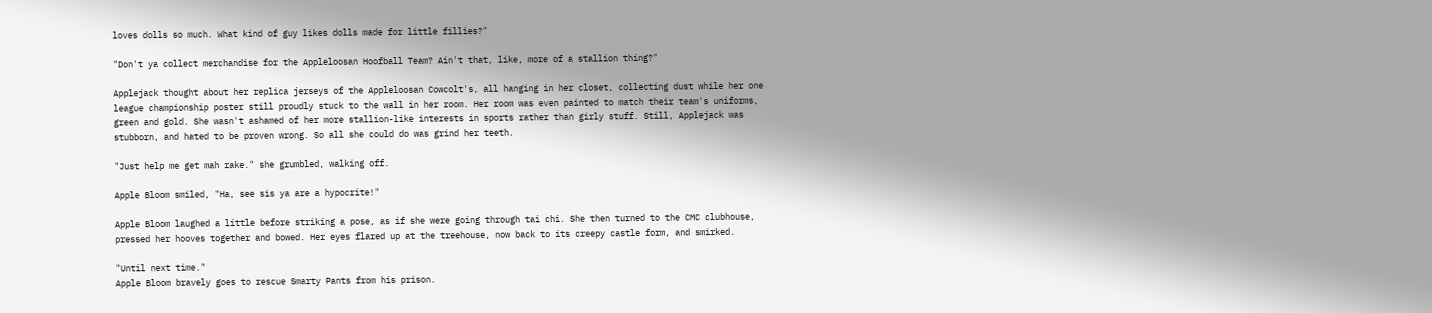loves dolls so much. What kind of guy likes dolls made for little fillies?"

"Don't ya collect merchandise for the Appleloosan Hoofball Team? Ain't that, like, more of a stallion thing?"

Applejack thought about her replica jerseys of the Appleloosan Cowcolt's, all hanging in her closet, collecting dust while her one league championship poster still proudly stuck to the wall in her room. Her room was even painted to match their team's uniforms, green and gold. She wasn't ashamed of her more stallion-like interests in sports rather than girly stuff. Still, Applejack was stubborn, and hated to be proven wrong. So all she could do was grind her teeth.

"Just help me get mah rake." she grumbled, walking off.

Apple Bloom smiled, "Ha, see sis ya are a hypocrite!"

Apple Bloom laughed a little before striking a pose, as if she were going through tai chi. She then turned to the CMC clubhouse, pressed her hooves together and bowed. Her eyes flared up at the treehouse, now back to its creepy castle form, and smirked.

"Until next time."
Apple Bloom bravely goes to rescue Smarty Pants from his prison.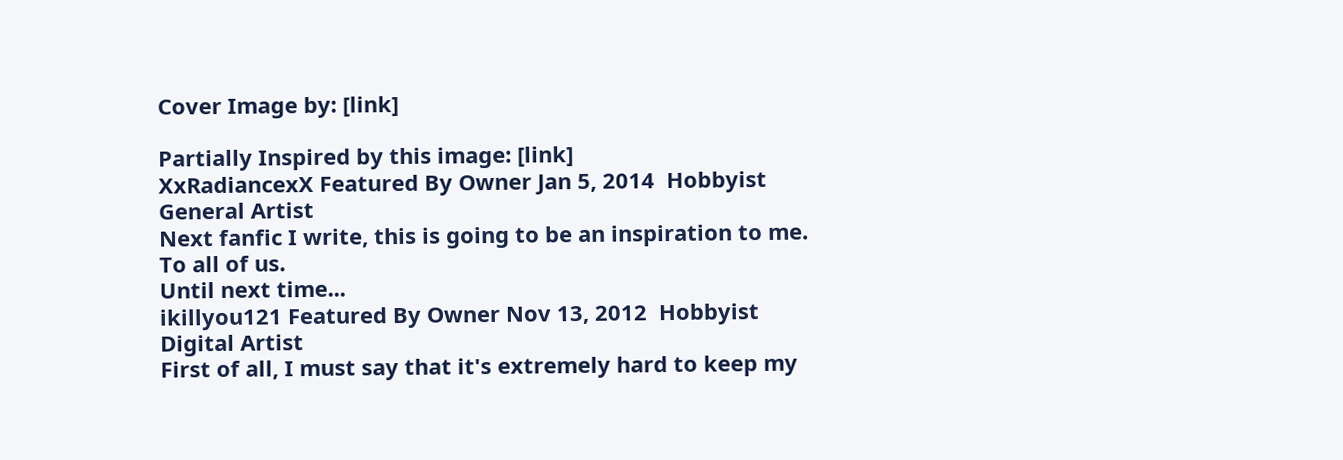Cover Image by: [link]

Partially Inspired by this image: [link]
XxRadiancexX Featured By Owner Jan 5, 2014  Hobbyist General Artist
Next fanfic I write, this is going to be an inspiration to me.
To all of us.
Until next time...
ikillyou121 Featured By Owner Nov 13, 2012  Hobbyist Digital Artist
First of all, I must say that it's extremely hard to keep my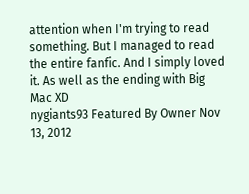attention when I'm trying to read something. But I managed to read the entire fanfic. And I simply loved it. As well as the ending with Big Mac XD
nygiants93 Featured By Owner Nov 13, 2012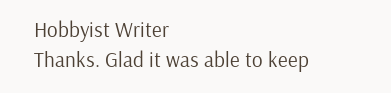Hobbyist Writer
Thanks. Glad it was able to keep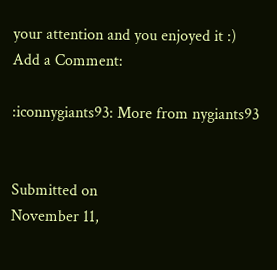your attention and you enjoyed it :)
Add a Comment:

:iconnygiants93: More from nygiants93


Submitted on
November 11,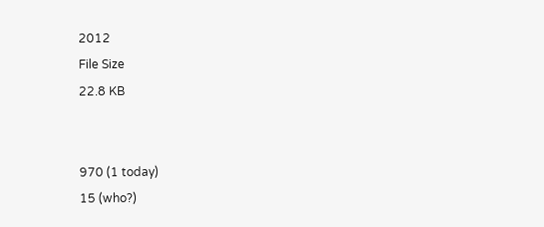2012
File Size
22.8 KB


970 (1 today)
15 (who?)